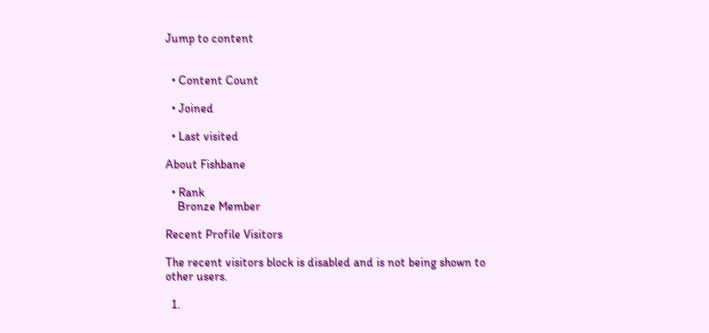Jump to content


  • Content Count

  • Joined

  • Last visited

About Fishbane

  • Rank
    Bronze Member

Recent Profile Visitors

The recent visitors block is disabled and is not being shown to other users.

  1.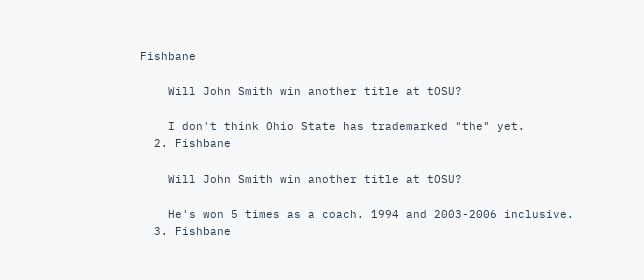Fishbane

    Will John Smith win another title at tOSU?

    I don't think Ohio State has trademarked "the" yet.
  2. Fishbane

    Will John Smith win another title at tOSU?

    He's won 5 times as a coach. 1994 and 2003-2006 inclusive.
  3. Fishbane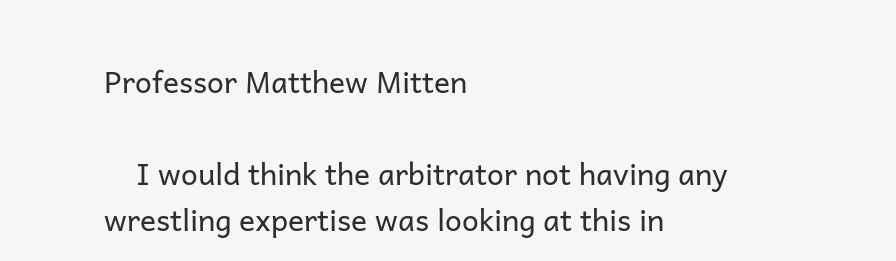Professor Matthew Mitten

    I would think the arbitrator not having any wrestling expertise was looking at this in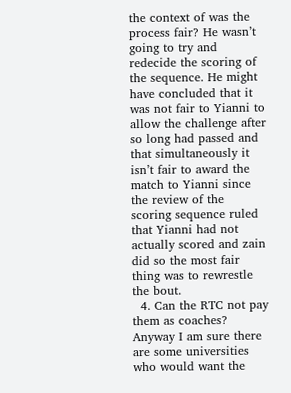the context of was the process fair? He wasn’t going to try and redecide the scoring of the sequence. He might have concluded that it was not fair to Yianni to allow the challenge after so long had passed and that simultaneously it isn’t fair to award the match to Yianni since the review of the scoring sequence ruled that Yianni had not actually scored and zain did so the most fair thing was to rewrestle the bout.
  4. Can the RTC not pay them as coaches? Anyway I am sure there are some universities who would want the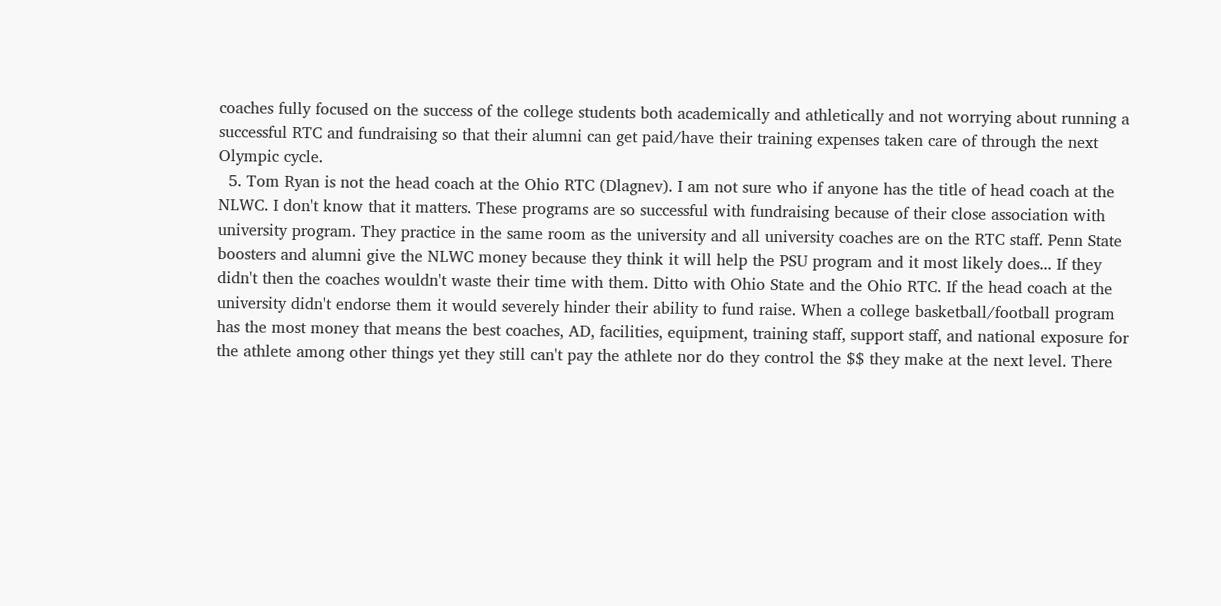coaches fully focused on the success of the college students both academically and athletically and not worrying about running a successful RTC and fundraising so that their alumni can get paid/have their training expenses taken care of through the next Olympic cycle.
  5. Tom Ryan is not the head coach at the Ohio RTC (Dlagnev). I am not sure who if anyone has the title of head coach at the NLWC. I don't know that it matters. These programs are so successful with fundraising because of their close association with university program. They practice in the same room as the university and all university coaches are on the RTC staff. Penn State boosters and alumni give the NLWC money because they think it will help the PSU program and it most likely does... If they didn't then the coaches wouldn't waste their time with them. Ditto with Ohio State and the Ohio RTC. If the head coach at the university didn't endorse them it would severely hinder their ability to fund raise. When a college basketball/football program has the most money that means the best coaches, AD, facilities, equipment, training staff, support staff, and national exposure for the athlete among other things yet they still can't pay the athlete nor do they control the $$ they make at the next level. There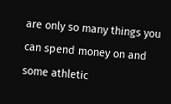are only so many things you can spend money on and some athletic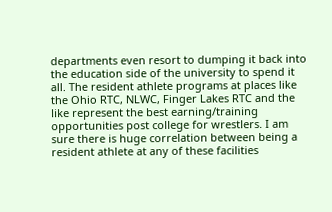departments even resort to dumping it back into the education side of the university to spend it all. The resident athlete programs at places like the Ohio RTC, NLWC, Finger Lakes RTC and the like represent the best earning/training opportunities post college for wrestlers. I am sure there is huge correlation between being a resident athlete at any of these facilities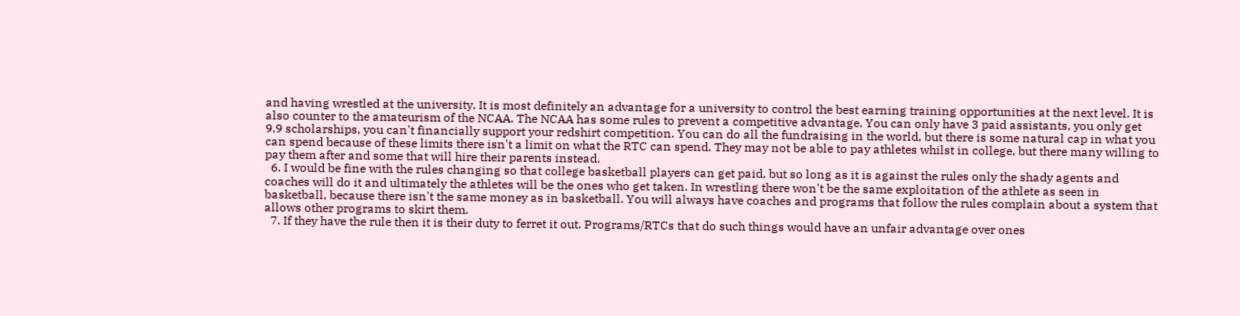and having wrestled at the university. It is most definitely an advantage for a university to control the best earning training opportunities at the next level. It is also counter to the amateurism of the NCAA. The NCAA has some rules to prevent a competitive advantage. You can only have 3 paid assistants, you only get 9.9 scholarships, you can't financially support your redshirt competition. You can do all the fundraising in the world, but there is some natural cap in what you can spend because of these limits there isn't a limit on what the RTC can spend. They may not be able to pay athletes whilst in college, but there many willing to pay them after and some that will hire their parents instead.
  6. I would be fine with the rules changing so that college basketball players can get paid, but so long as it is against the rules only the shady agents and coaches will do it and ultimately the athletes will be the ones who get taken. In wrestling there won't be the same exploitation of the athlete as seen in basketball, because there isn't the same money as in basketball. You will always have coaches and programs that follow the rules complain about a system that allows other programs to skirt them.
  7. If they have the rule then it is their duty to ferret it out. Programs/RTCs that do such things would have an unfair advantage over ones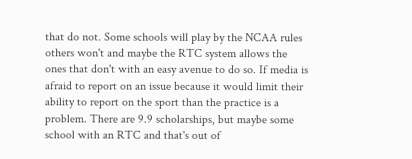that do not. Some schools will play by the NCAA rules others won't and maybe the RTC system allows the ones that don't with an easy avenue to do so. If media is afraid to report on an issue because it would limit their ability to report on the sport than the practice is a problem. There are 9.9 scholarships, but maybe some school with an RTC and that's out of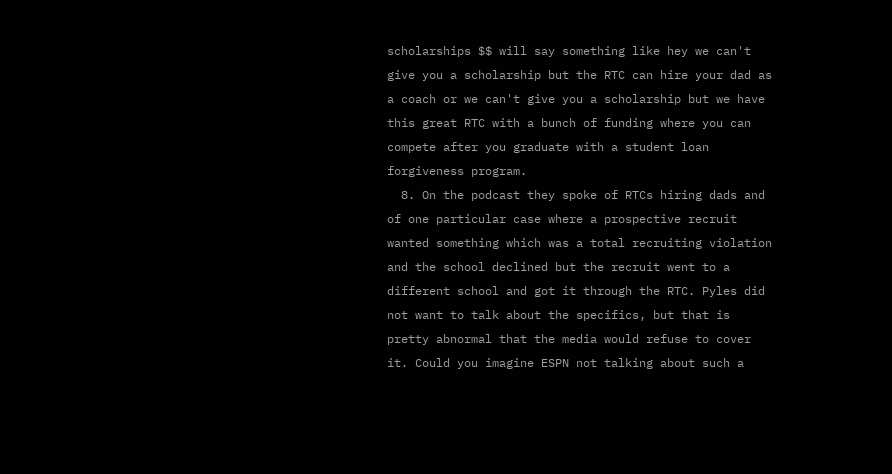scholarships $$ will say something like hey we can't give you a scholarship but the RTC can hire your dad as a coach or we can't give you a scholarship but we have this great RTC with a bunch of funding where you can compete after you graduate with a student loan forgiveness program.
  8. On the podcast they spoke of RTCs hiring dads and of one particular case where a prospective recruit wanted something which was a total recruiting violation and the school declined but the recruit went to a different school and got it through the RTC. Pyles did not want to talk about the specifics, but that is pretty abnormal that the media would refuse to cover it. Could you imagine ESPN not talking about such a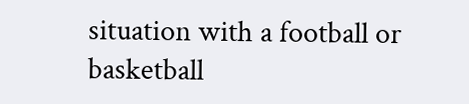situation with a football or basketball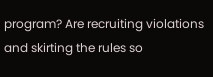program? Are recruiting violations and skirting the rules so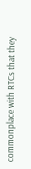commonplace with RTCs that they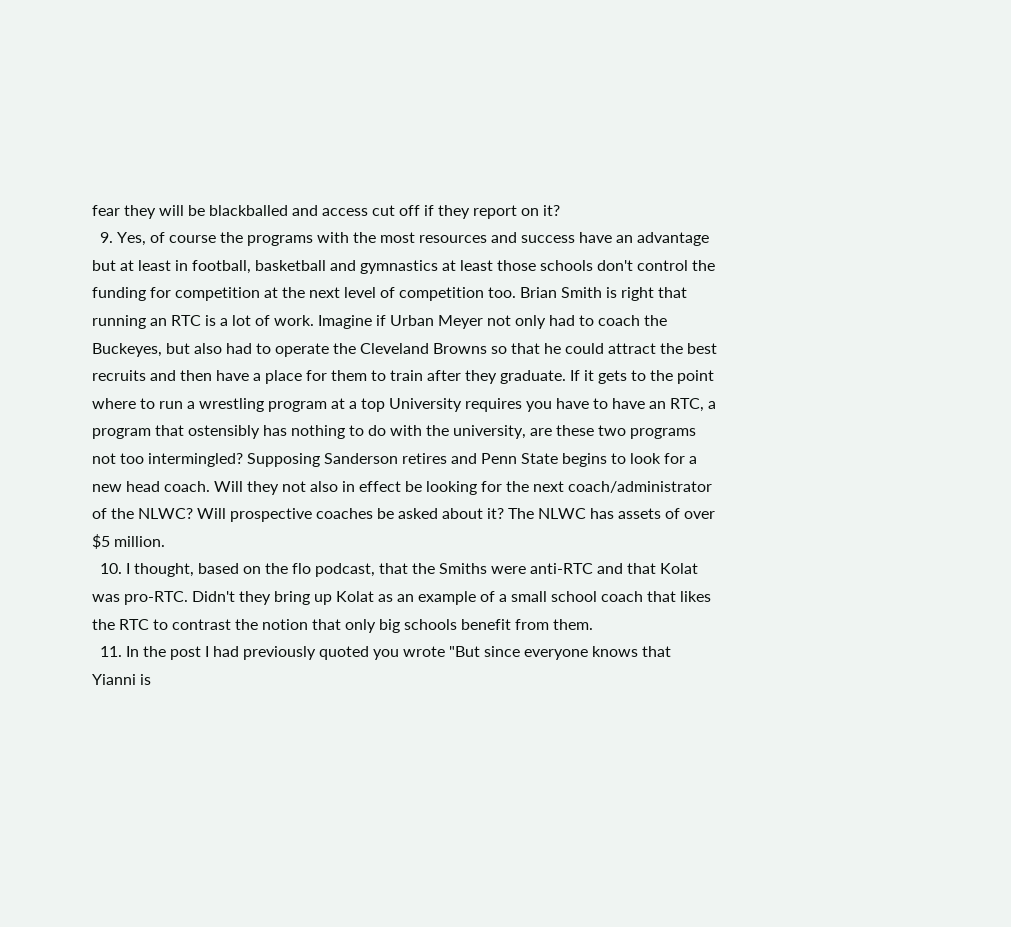fear they will be blackballed and access cut off if they report on it?
  9. Yes, of course the programs with the most resources and success have an advantage but at least in football, basketball and gymnastics at least those schools don't control the funding for competition at the next level of competition too. Brian Smith is right that running an RTC is a lot of work. Imagine if Urban Meyer not only had to coach the Buckeyes, but also had to operate the Cleveland Browns so that he could attract the best recruits and then have a place for them to train after they graduate. If it gets to the point where to run a wrestling program at a top University requires you have to have an RTC, a program that ostensibly has nothing to do with the university, are these two programs not too intermingled? Supposing Sanderson retires and Penn State begins to look for a new head coach. Will they not also in effect be looking for the next coach/administrator of the NLWC? Will prospective coaches be asked about it? The NLWC has assets of over $5 million.
  10. I thought, based on the flo podcast, that the Smiths were anti-RTC and that Kolat was pro-RTC. Didn't they bring up Kolat as an example of a small school coach that likes the RTC to contrast the notion that only big schools benefit from them.
  11. In the post I had previously quoted you wrote "But since everyone knows that Yianni is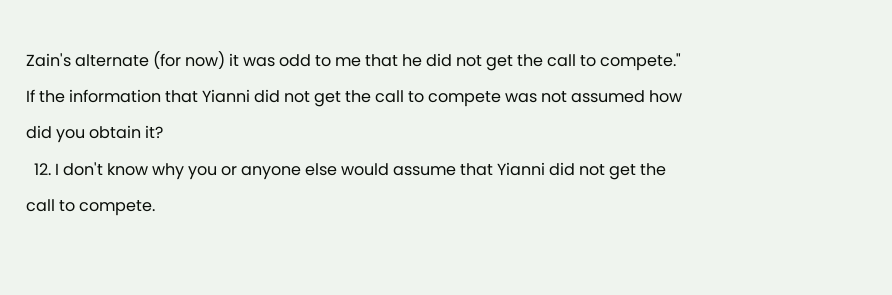Zain's alternate (for now) it was odd to me that he did not get the call to compete." If the information that Yianni did not get the call to compete was not assumed how did you obtain it?
  12. I don't know why you or anyone else would assume that Yianni did not get the call to compete.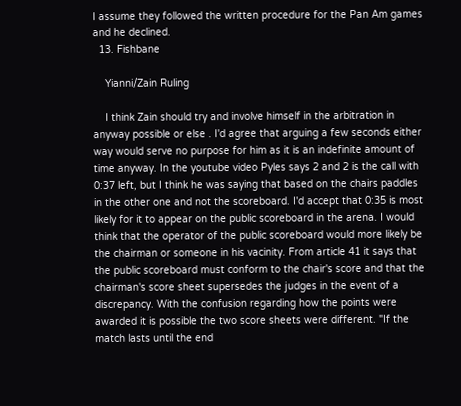I assume they followed the written procedure for the Pan Am games and he declined.
  13. Fishbane

    Yianni/Zain Ruling

    I think Zain should try and involve himself in the arbitration in anyway possible or else . I'd agree that arguing a few seconds either way would serve no purpose for him as it is an indefinite amount of time anyway. In the youtube video Pyles says 2 and 2 is the call with 0:37 left, but I think he was saying that based on the chairs paddles in the other one and not the scoreboard. I'd accept that 0:35 is most likely for it to appear on the public scoreboard in the arena. I would think that the operator of the public scoreboard would more likely be the chairman or someone in his vacinity. From article 41 it says that the public scoreboard must conform to the chair's score and that the chairman's score sheet supersedes the judges in the event of a discrepancy. With the confusion regarding how the points were awarded it is possible the two score sheets were different. "If the match lasts until the end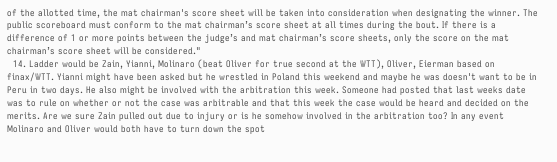of the allotted time, the mat chairman's score sheet will be taken into consideration when designating the winner. The public scoreboard must conform to the mat chairman’s score sheet at all times during the bout. If there is a difference of 1 or more points between the judge’s and mat chairman’s score sheets, only the score on the mat chairman’s score sheet will be considered."
  14. Ladder would be Zain, Yianni, Molinaro (beat Oliver for true second at the WTT), Oliver, Eierman based on finax/WTT. Yianni might have been asked but he wrestled in Poland this weekend and maybe he was doesn't want to be in Peru in two days. He also might be involved with the arbitration this week. Someone had posted that last weeks date was to rule on whether or not the case was arbitrable and that this week the case would be heard and decided on the merits. Are we sure Zain pulled out due to injury or is he somehow involved in the arbitration too? In any event Molinaro and Oliver would both have to turn down the spot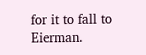for it to fall to Eierman.